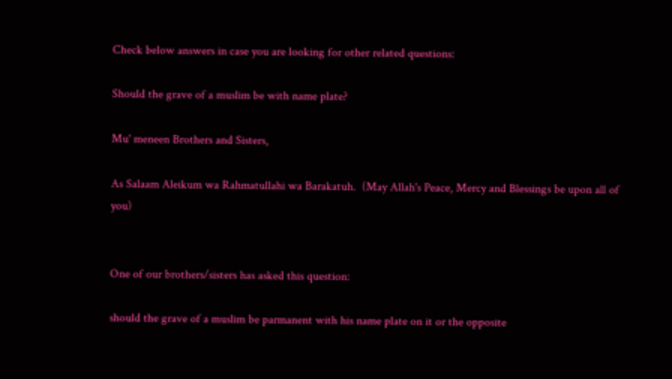Check below answers in case you are looking for other related questions:

Should the grave of a muslim be with name plate?

Mu' meneen Brothers and Sisters,

As Salaam Aleikum wa Rahmatullahi wa Barakatuh.  (May Allah's Peace, Mercy and Blessings be upon all of you)


One of our brothers/sisters has asked this question:

should the grave of a muslim be parmanent with his name plate on it or the opposite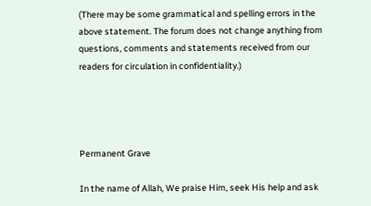(There may be some grammatical and spelling errors in the above statement. The forum does not change anything from questions, comments and statements received from our readers for circulation in confidentiality.)




Permanent Grave

In the name of Allah, We praise Him, seek His help and ask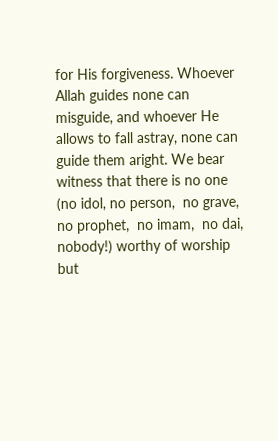for His forgiveness. Whoever Allah guides none can misguide, and whoever He allows to fall astray, none can guide them aright. We bear witness that there is no one (no idol, no person,  no grave, no prophet,  no imam,  no dai,  nobody!) worthy of worship but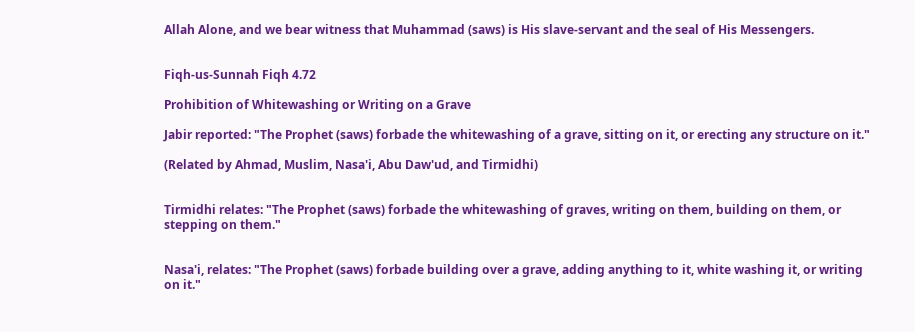Allah Alone, and we bear witness that Muhammad (saws) is His slave-servant and the seal of His Messengers.


Fiqh-us-Sunnah Fiqh 4.72

Prohibition of Whitewashing or Writing on a Grave

Jabir reported: "The Prophet (saws) forbade the whitewashing of a grave, sitting on it, or erecting any structure on it."

(Related by Ahmad, Muslim, Nasa'i, Abu Daw'ud, and Tirmidhi)


Tirmidhi relates: "The Prophet (saws) forbade the whitewashing of graves, writing on them, building on them, or stepping on them."


Nasa'i, relates: "The Prophet (saws) forbade building over a grave, adding anything to it, white washing it, or writing on it."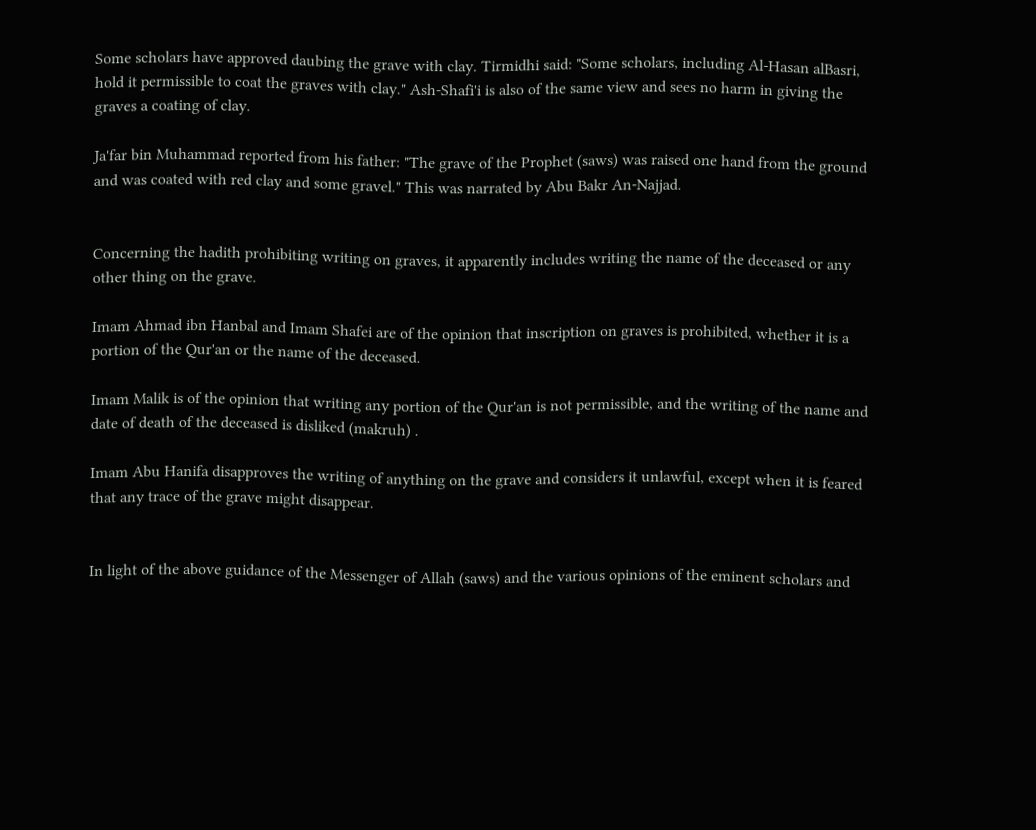Some scholars have approved daubing the grave with clay. Tirmidhi said: "Some scholars, including Al-Hasan alBasri, hold it permissible to coat the graves with clay." Ash-Shafi'i is also of the same view and sees no harm in giving the graves a coating of clay.

Ja'far bin Muhammad reported from his father: "The grave of the Prophet (saws) was raised one hand from the ground and was coated with red clay and some gravel." This was narrated by Abu Bakr An-Najjad.


Concerning the hadith prohibiting writing on graves, it apparently includes writing the name of the deceased or any other thing on the grave.

Imam Ahmad ibn Hanbal and Imam Shafei are of the opinion that inscription on graves is prohibited, whether it is a portion of the Qur'an or the name of the deceased.

Imam Malik is of the opinion that writing any portion of the Qur'an is not permissible, and the writing of the name and date of death of the deceased is disliked (makruh) .

Imam Abu Hanifa disapproves the writing of anything on the grave and considers it unlawful, except when it is feared that any trace of the grave might disappear.


In light of the above guidance of the Messenger of Allah (saws) and the various opinions of the eminent scholars and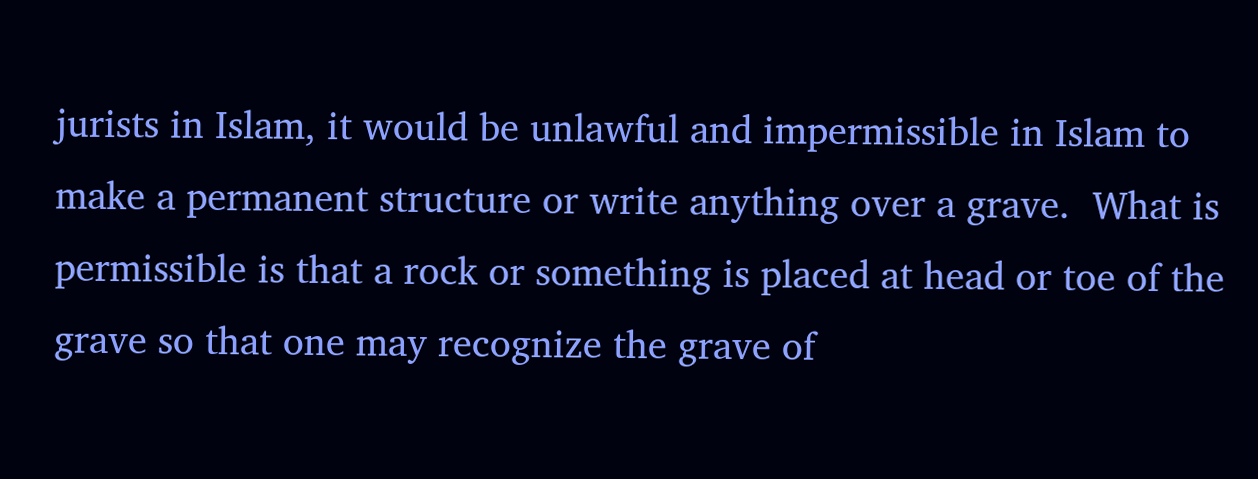jurists in Islam, it would be unlawful and impermissible in Islam to make a permanent structure or write anything over a grave.  What is permissible is that a rock or something is placed at head or toe of the grave so that one may recognize the grave of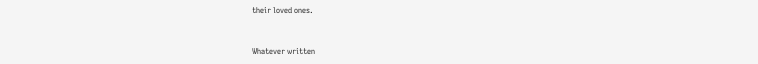their loved ones.


Whatever written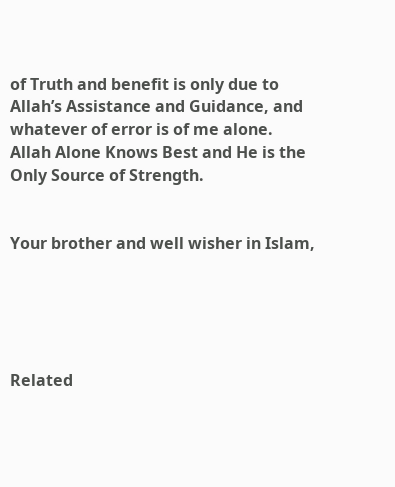of Truth and benefit is only due to Allah’s Assistance and Guidance, and whatever of error is of me alone.  Allah Alone Knows Best and He is the Only Source of Strength.


Your brother and well wisher in Islam,





Related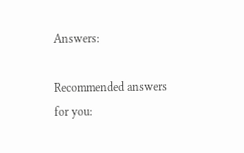Answers:

Recommended answers for you: